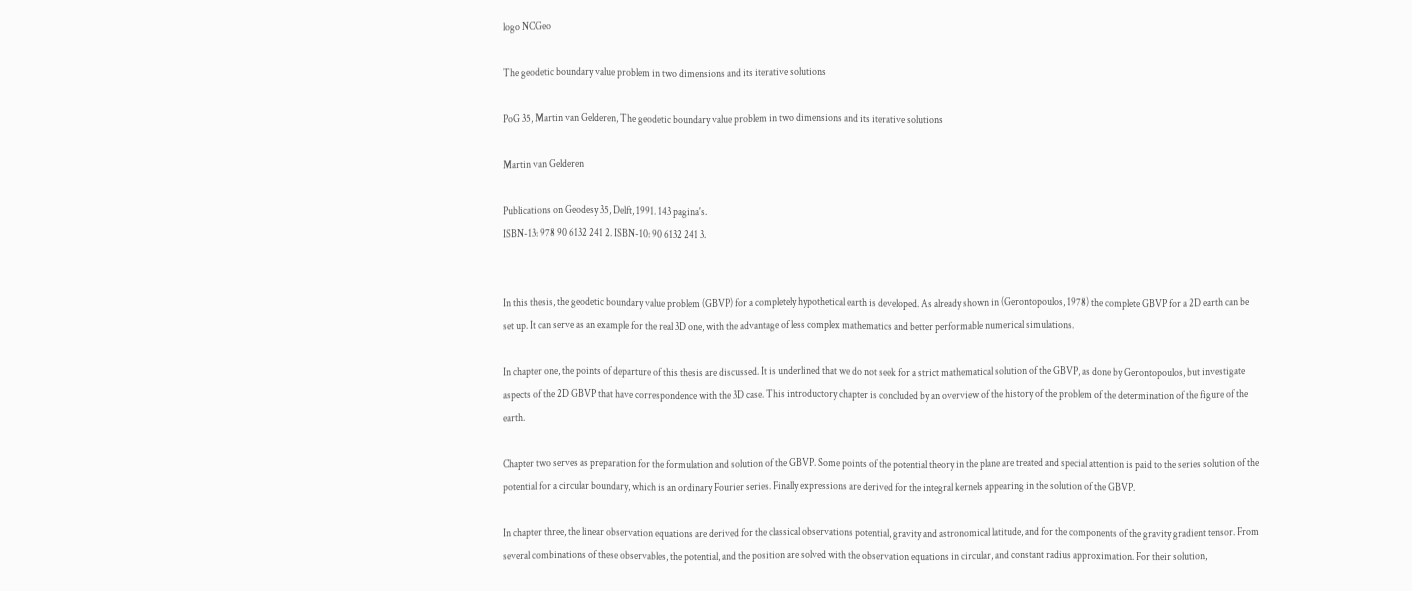logo NCGeo

The geodetic boundary value problem in two dimensions and its iterative solutions

PoG 35, Martin van Gelderen, The geodetic boundary value problem in two dimensions and its iterative solutions

Martin van Gelderen

Publications on Geodesy 35, Delft, 1991. 143 pagina's.
ISBN-13: 978 90 6132 241 2. ISBN-10: 90 6132 241 3.


In this thesis, the geodetic boundary value problem (GBVP) for a completely hypothetical earth is developed. As already shown in (Gerontopoulos, 1978) the complete GBVP for a 2D earth can be set up. It can serve as an example for the real 3D one, with the advantage of less complex mathematics and better performable numerical simulations.

In chapter one, the points of departure of this thesis are discussed. It is underlined that we do not seek for a strict mathematical solution of the GBVP, as done by Gerontopoulos, but investigate aspects of the 2D GBVP that have correspondence with the 3D case. This introductory chapter is concluded by an overview of the history of the problem of the determination of the figure of the earth.

Chapter two serves as preparation for the formulation and solution of the GBVP. Some points of the potential theory in the plane are treated and special attention is paid to the series solution of the potential for a circular boundary, which is an ordinary Fourier series. Finally expressions are derived for the integral kernels appearing in the solution of the GBVP.

In chapter three, the linear observation equations are derived for the classical observations potential, gravity and astronomical latitude, and for the components of the gravity gradient tensor. From several combinations of these observables, the potential, and the position are solved with the observation equations in circular, and constant radius approximation. For their solution,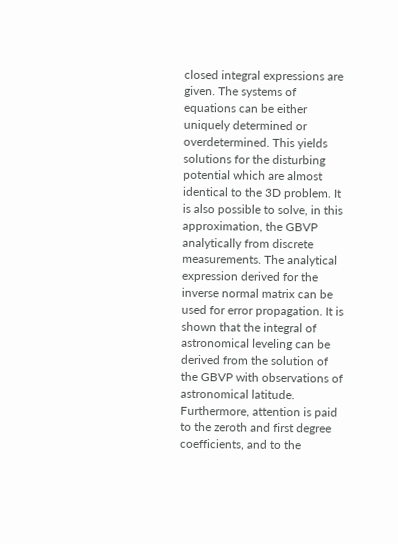closed integral expressions are given. The systems of equations can be either uniquely determined or overdetermined. This yields solutions for the disturbing potential which are almost identical to the 3D problem. It is also possible to solve, in this approximation, the GBVP analytically from discrete measurements. The analytical expression derived for the inverse normal matrix can be used for error propagation. It is shown that the integral of astronomical leveling can be derived from the solution of the GBVP with observations of astronomical latitude. Furthermore, attention is paid to the zeroth and first degree coefficients, and to the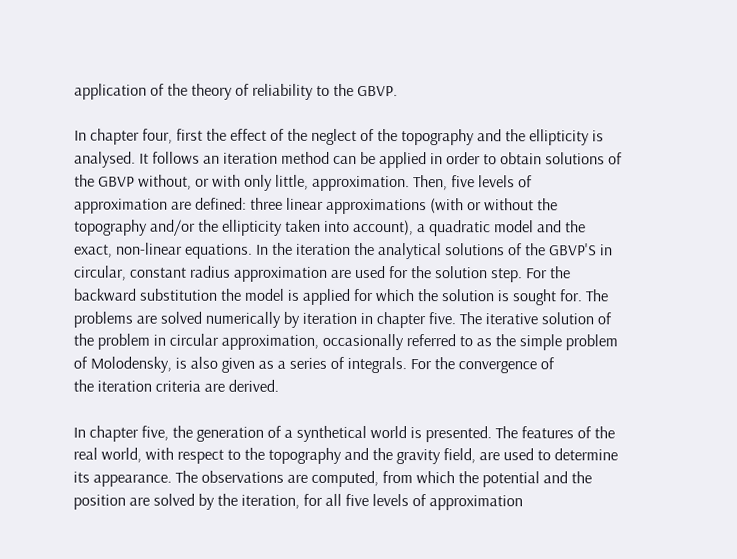application of the theory of reliability to the GBVP.

In chapter four, first the effect of the neglect of the topography and the ellipticity is analysed. It follows an iteration method can be applied in order to obtain solutions of the GBVP without, or with only little, approximation. Then, five levels of approximation are defined: three linear approximations (with or without the topography and/or the ellipticity taken into account), a quadratic model and the exact, non-linear equations. In the iteration the analytical solutions of the GBVP'S in circular, constant radius approximation are used for the solution step. For the backward substitution the model is applied for which the solution is sought for. The problems are solved numerically by iteration in chapter five. The iterative solution of the problem in circular approximation, occasionally referred to as the simple problem of Molodensky, is also given as a series of integrals. For the convergence of
the iteration criteria are derived.

In chapter five, the generation of a synthetical world is presented. The features of the real world, with respect to the topography and the gravity field, are used to determine its appearance. The observations are computed, from which the potential and the position are solved by the iteration, for all five levels of approximation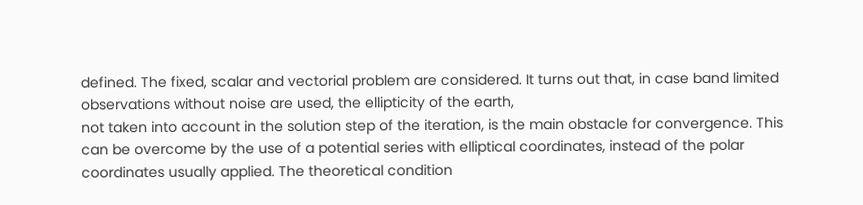defined. The fixed, scalar and vectorial problem are considered. It turns out that, in case band limited observations without noise are used, the ellipticity of the earth,
not taken into account in the solution step of the iteration, is the main obstacle for convergence. This can be overcome by the use of a potential series with elliptical coordinates, instead of the polar coordinates usually applied. The theoretical condition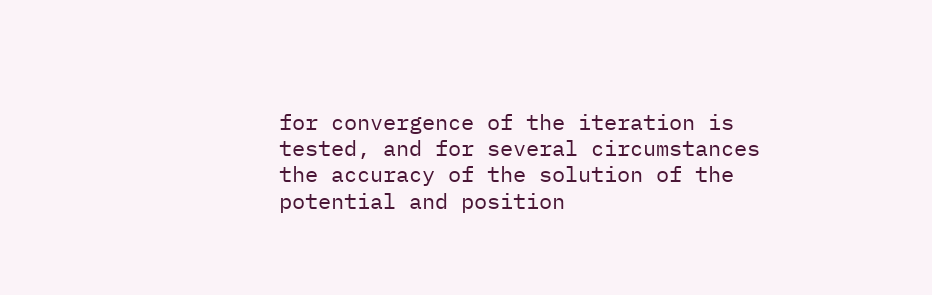for convergence of the iteration is tested, and for several circumstances the accuracy of the solution of the potential and position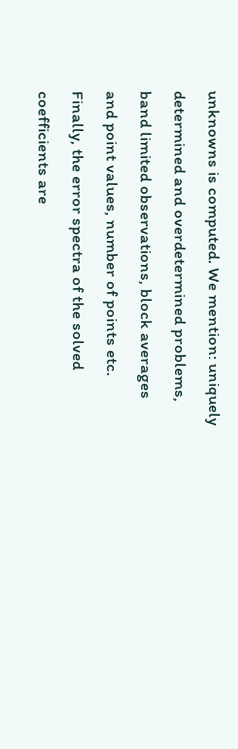unknowns is computed. We mention: uniquely determined and overdetermined problems, band limited observations, block averages and point values, number of points etc. Finally, the error spectra of the solved coefficients are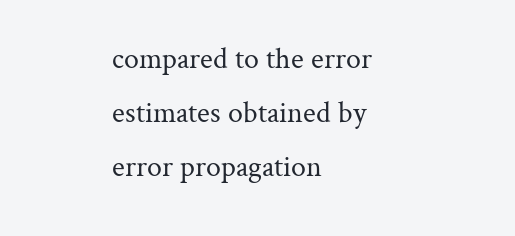compared to the error estimates obtained by error propagation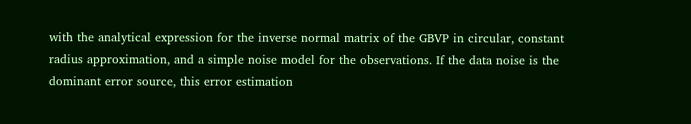with the analytical expression for the inverse normal matrix of the GBVP in circular, constant radius approximation, and a simple noise model for the observations. If the data noise is the dominant error source, this error estimation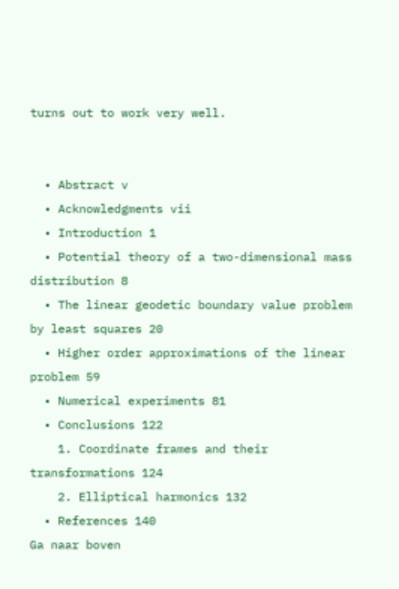turns out to work very well.


  • Abstract v
  • Acknowledgments vii
  • Introduction 1
  • Potential theory of a two-dimensional mass distribution 8
  • The linear geodetic boundary value problem by least squares 20
  • Higher order approximations of the linear problem 59
  • Numerical experiments 81
  • Conclusions 122
    1. Coordinate frames and their transformations 124
    2. Elliptical harmonics 132
  • References 140
Ga naar boven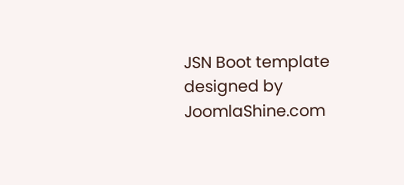JSN Boot template designed by JoomlaShine.com